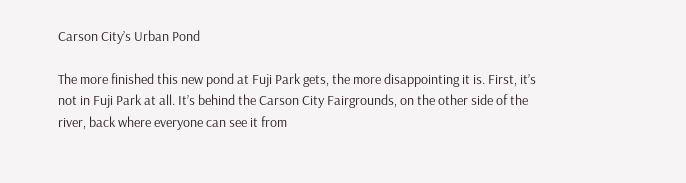Carson City’s Urban Pond

The more finished this new pond at Fuji Park gets, the more disappointing it is. First, it’s not in Fuji Park at all. It’s behind the Carson City Fairgrounds, on the other side of the river, back where everyone can see it from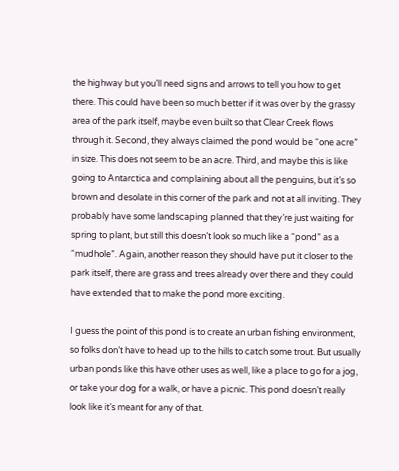the highway but you’ll need signs and arrows to tell you how to get there. This could have been so much better if it was over by the grassy area of the park itself, maybe even built so that Clear Creek flows through it. Second, they always claimed the pond would be “one acre” in size. This does not seem to be an acre. Third, and maybe this is like going to Antarctica and complaining about all the penguins, but it’s so brown and desolate in this corner of the park and not at all inviting. They probably have some landscaping planned that they’re just waiting for spring to plant, but still this doesn’t look so much like a “pond” as a “mudhole”. Again, another reason they should have put it closer to the park itself, there are grass and trees already over there and they could have extended that to make the pond more exciting.

I guess the point of this pond is to create an urban fishing environment, so folks don’t have to head up to the hills to catch some trout. But usually urban ponds like this have other uses as well, like a place to go for a jog, or take your dog for a walk, or have a picnic. This pond doesn’t really look like it’s meant for any of that.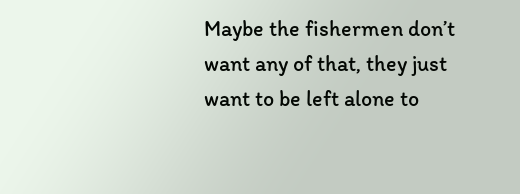Maybe the fishermen don’t want any of that, they just want to be left alone to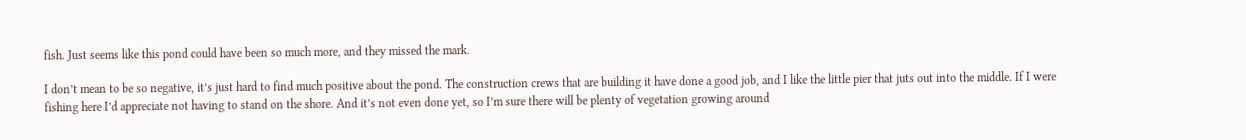fish. Just seems like this pond could have been so much more, and they missed the mark.

I don’t mean to be so negative, it’s just hard to find much positive about the pond. The construction crews that are building it have done a good job, and I like the little pier that juts out into the middle. If I were fishing here I’d appreciate not having to stand on the shore. And it’s not even done yet, so I’m sure there will be plenty of vegetation growing around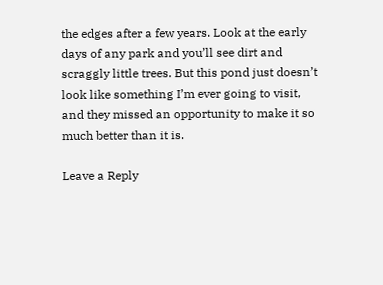the edges after a few years. Look at the early days of any park and you’ll see dirt and scraggly little trees. But this pond just doesn’t look like something I’m ever going to visit, and they missed an opportunity to make it so much better than it is.

Leave a Reply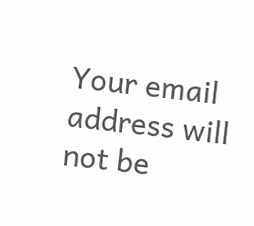Your email address will not be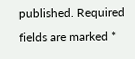published. Required fields are marked *